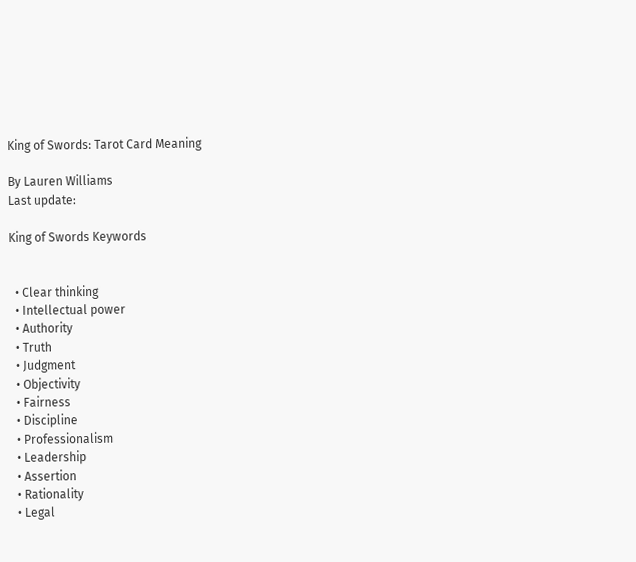King of Swords: Tarot Card Meaning

By Lauren Williams
Last update:

King of Swords Keywords


  • Clear thinking
  • Intellectual power
  • Authority
  • Truth
  • Judgment
  • Objectivity
  • Fairness
  • Discipline
  • Professionalism
  • Leadership
  • Assertion
  • Rationality
  • Legal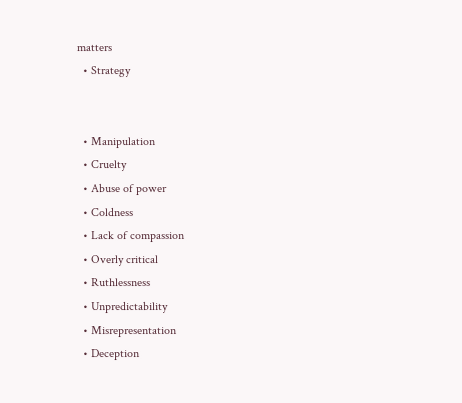matters
  • Strategy


  • Manipulation
  • Cruelty
  • Abuse of power
  • Coldness
  • Lack of compassion
  • Overly critical
  • Ruthlessness
  • Unpredictability
  • Misrepresentation
  • Deception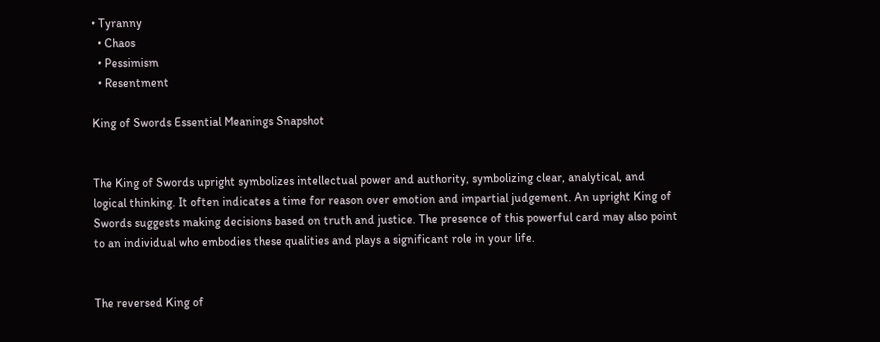• Tyranny
  • Chaos
  • Pessimism
  • Resentment

King of Swords Essential Meanings Snapshot


The King of Swords upright symbolizes intellectual power and authority, symbolizing clear, analytical, and logical thinking. It often indicates a time for reason over emotion and impartial judgement. An upright King of Swords suggests making decisions based on truth and justice. The presence of this powerful card may also point to an individual who embodies these qualities and plays a significant role in your life.


The reversed King of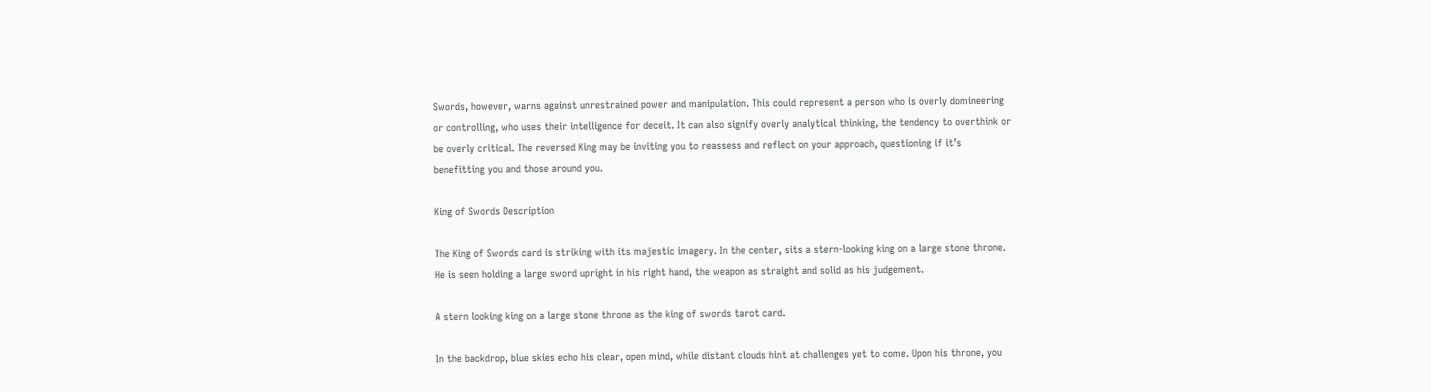Swords, however, warns against unrestrained power and manipulation. This could represent a person who is overly domineering or controlling, who uses their intelligence for deceit. It can also signify overly analytical thinking, the tendency to overthink or be overly critical. The reversed King may be inviting you to reassess and reflect on your approach, questioning if it’s benefitting you and those around you.

King of Swords Description

The King of Swords card is striking with its majestic imagery. In the center, sits a stern-looking king on a large stone throne. He is seen holding a large sword upright in his right hand, the weapon as straight and solid as his judgement.

A stern looking king on a large stone throne as the king of swords tarot card.

In the backdrop, blue skies echo his clear, open mind, while distant clouds hint at challenges yet to come. Upon his throne, you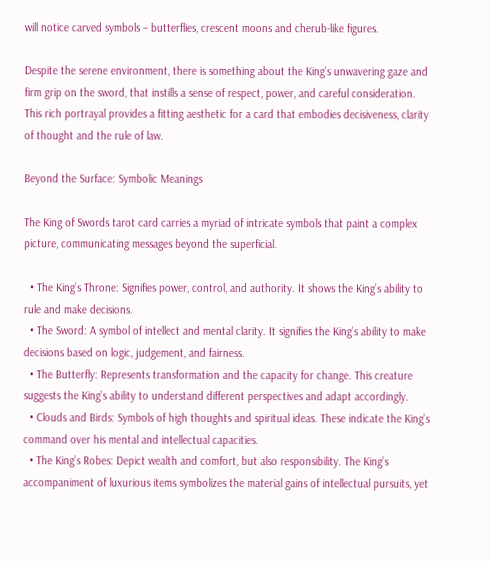will notice carved symbols – butterflies, crescent moons and cherub-like figures.

Despite the serene environment, there is something about the King’s unwavering gaze and firm grip on the sword, that instills a sense of respect, power, and careful consideration. This rich portrayal provides a fitting aesthetic for a card that embodies decisiveness, clarity of thought and the rule of law.

Beyond the Surface: Symbolic Meanings

The King of Swords tarot card carries a myriad of intricate symbols that paint a complex picture, communicating messages beyond the superficial.

  • The King’s Throne: Signifies power, control, and authority. It shows the King’s ability to rule and make decisions.
  • The Sword: A symbol of intellect and mental clarity. It signifies the King’s ability to make decisions based on logic, judgement, and fairness.
  • The Butterfly: Represents transformation and the capacity for change. This creature suggests the King’s ability to understand different perspectives and adapt accordingly.
  • Clouds and Birds: Symbols of high thoughts and spiritual ideas. These indicate the King’s command over his mental and intellectual capacities.
  • The King’s Robes: Depict wealth and comfort, but also responsibility. The King’s accompaniment of luxurious items symbolizes the material gains of intellectual pursuits, yet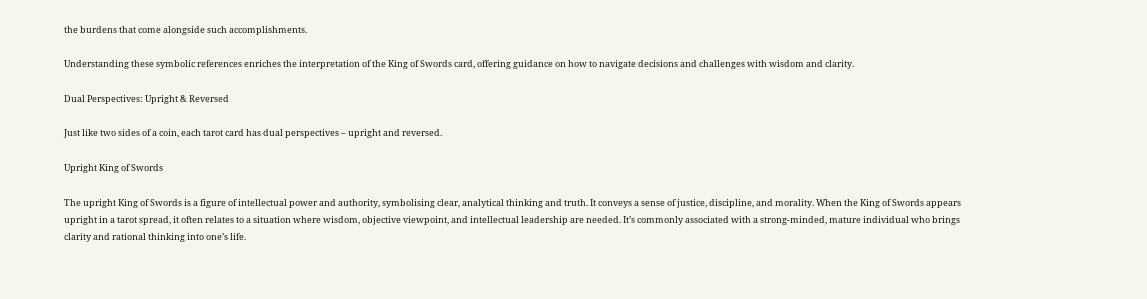the burdens that come alongside such accomplishments.

Understanding these symbolic references enriches the interpretation of the King of Swords card, offering guidance on how to navigate decisions and challenges with wisdom and clarity.

Dual Perspectives: Upright & Reversed

Just like two sides of a coin, each tarot card has dual perspectives – upright and reversed.

Upright King of Swords

The upright King of Swords is a figure of intellectual power and authority, symbolising clear, analytical thinking and truth. It conveys a sense of justice, discipline, and morality. When the King of Swords appears upright in a tarot spread, it often relates to a situation where wisdom, objective viewpoint, and intellectual leadership are needed. It’s commonly associated with a strong-minded, mature individual who brings clarity and rational thinking into one’s life.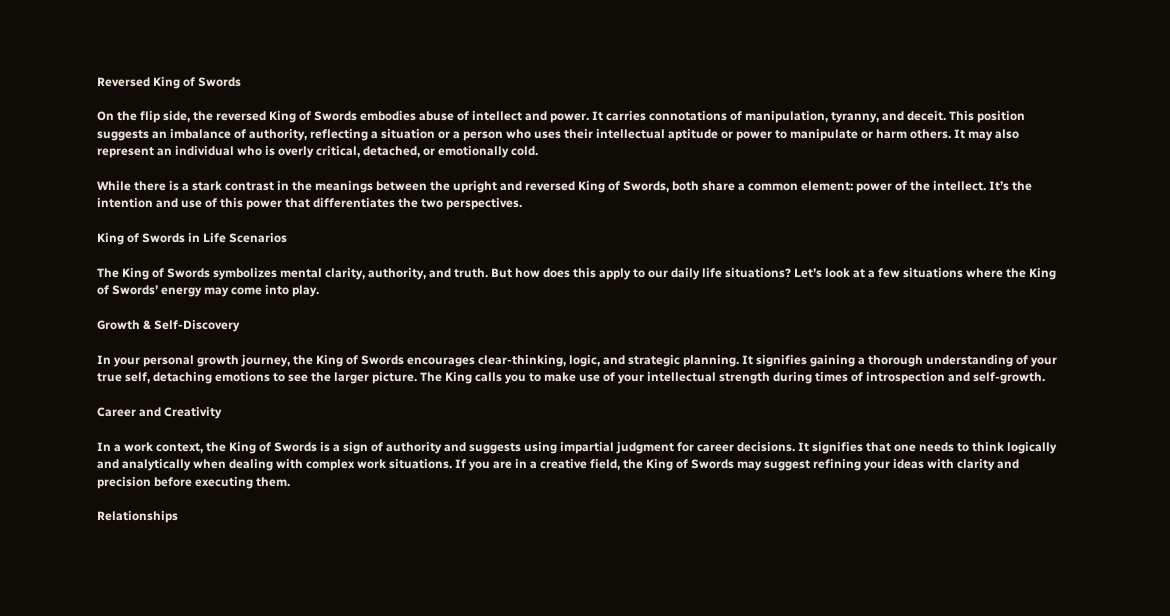Reversed King of Swords

On the flip side, the reversed King of Swords embodies abuse of intellect and power. It carries connotations of manipulation, tyranny, and deceit. This position suggests an imbalance of authority, reflecting a situation or a person who uses their intellectual aptitude or power to manipulate or harm others. It may also represent an individual who is overly critical, detached, or emotionally cold.

While there is a stark contrast in the meanings between the upright and reversed King of Swords, both share a common element: power of the intellect. It’s the intention and use of this power that differentiates the two perspectives.

King of Swords in Life Scenarios

The King of Swords symbolizes mental clarity, authority, and truth. But how does this apply to our daily life situations? Let’s look at a few situations where the King of Swords’ energy may come into play.

Growth & Self-Discovery

In your personal growth journey, the King of Swords encourages clear-thinking, logic, and strategic planning. It signifies gaining a thorough understanding of your true self, detaching emotions to see the larger picture. The King calls you to make use of your intellectual strength during times of introspection and self-growth.

Career and Creativity

In a work context, the King of Swords is a sign of authority and suggests using impartial judgment for career decisions. It signifies that one needs to think logically and analytically when dealing with complex work situations. If you are in a creative field, the King of Swords may suggest refining your ideas with clarity and precision before executing them.

Relationships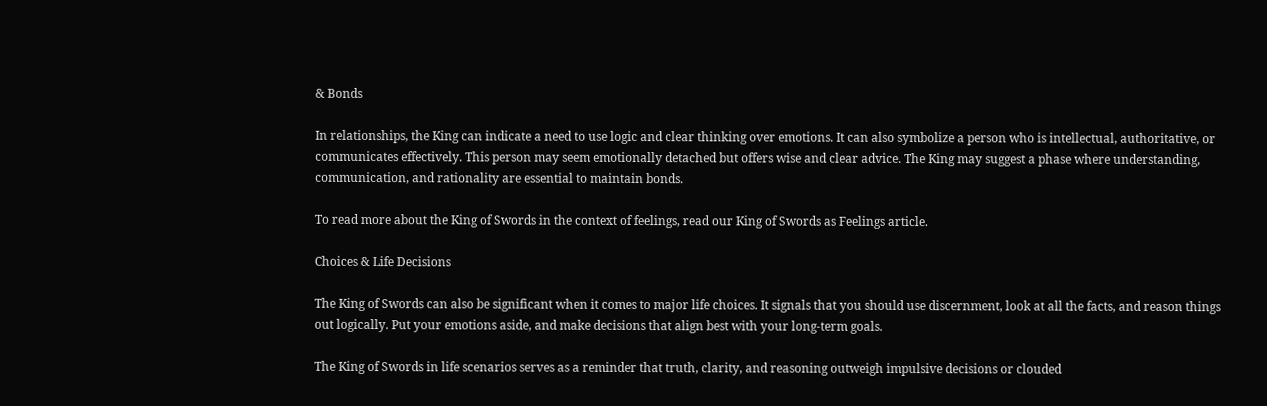& Bonds

In relationships, the King can indicate a need to use logic and clear thinking over emotions. It can also symbolize a person who is intellectual, authoritative, or communicates effectively. This person may seem emotionally detached but offers wise and clear advice. The King may suggest a phase where understanding, communication, and rationality are essential to maintain bonds.

To read more about the King of Swords in the context of feelings, read our King of Swords as Feelings article.

Choices & Life Decisions

The King of Swords can also be significant when it comes to major life choices. It signals that you should use discernment, look at all the facts, and reason things out logically. Put your emotions aside, and make decisions that align best with your long-term goals.

The King of Swords in life scenarios serves as a reminder that truth, clarity, and reasoning outweigh impulsive decisions or clouded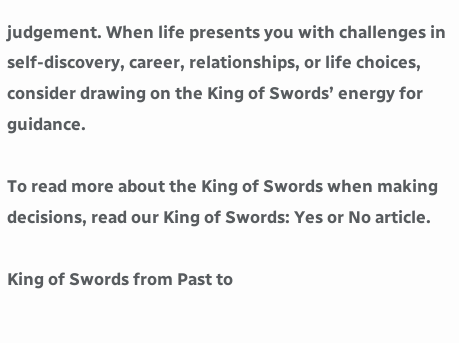judgement. When life presents you with challenges in self-discovery, career, relationships, or life choices, consider drawing on the King of Swords’ energy for guidance.

To read more about the King of Swords when making decisions, read our King of Swords: Yes or No article.

King of Swords from Past to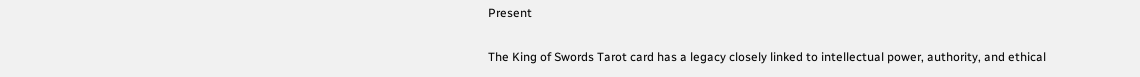Present

The King of Swords Tarot card has a legacy closely linked to intellectual power, authority, and ethical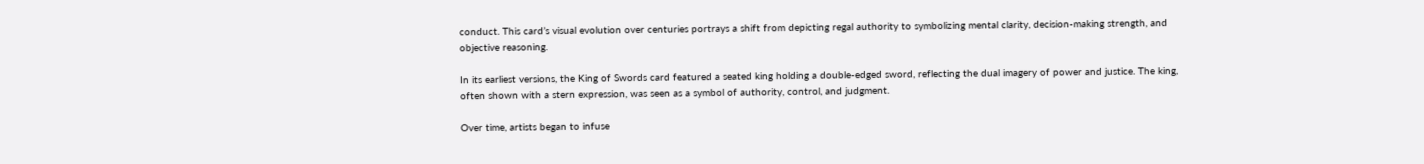conduct. This card’s visual evolution over centuries portrays a shift from depicting regal authority to symbolizing mental clarity, decision-making strength, and objective reasoning.

In its earliest versions, the King of Swords card featured a seated king holding a double-edged sword, reflecting the dual imagery of power and justice. The king, often shown with a stern expression, was seen as a symbol of authority, control, and judgment.

Over time, artists began to infuse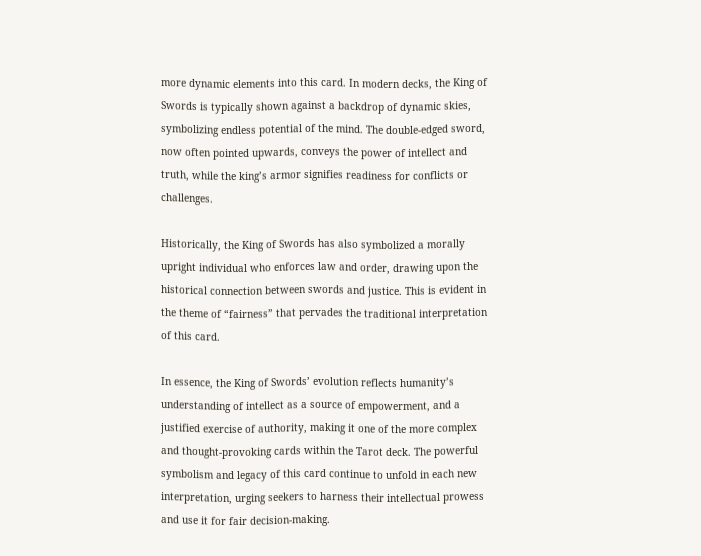more dynamic elements into this card. In modern decks, the King of Swords is typically shown against a backdrop of dynamic skies, symbolizing endless potential of the mind. The double-edged sword, now often pointed upwards, conveys the power of intellect and truth, while the king’s armor signifies readiness for conflicts or challenges.

Historically, the King of Swords has also symbolized a morally upright individual who enforces law and order, drawing upon the historical connection between swords and justice. This is evident in the theme of “fairness” that pervades the traditional interpretation of this card.

In essence, the King of Swords’ evolution reflects humanity’s understanding of intellect as a source of empowerment, and a justified exercise of authority, making it one of the more complex and thought-provoking cards within the Tarot deck. The powerful symbolism and legacy of this card continue to unfold in each new interpretation, urging seekers to harness their intellectual prowess and use it for fair decision-making.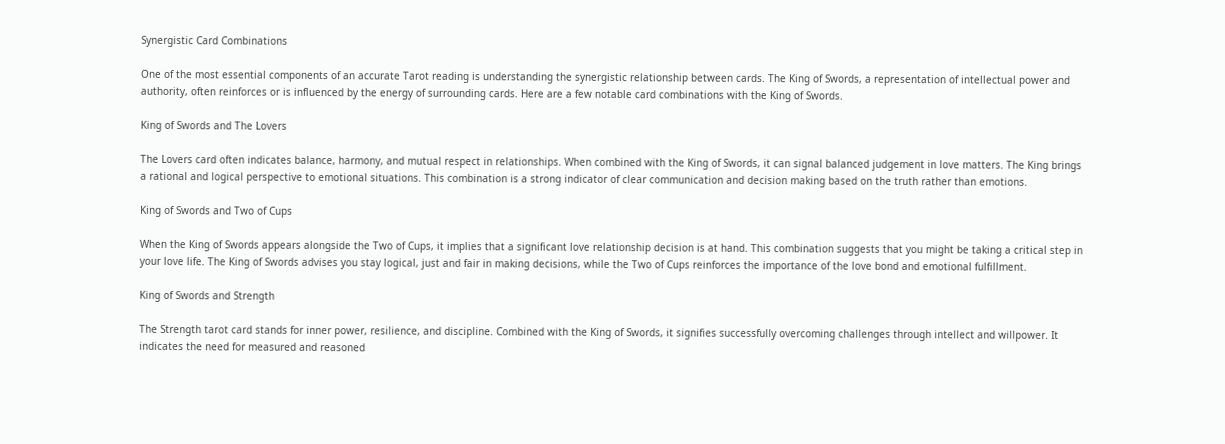Synergistic Card Combinations

One of the most essential components of an accurate Tarot reading is understanding the synergistic relationship between cards. The King of Swords, a representation of intellectual power and authority, often reinforces or is influenced by the energy of surrounding cards. Here are a few notable card combinations with the King of Swords.

King of Swords and The Lovers

The Lovers card often indicates balance, harmony, and mutual respect in relationships. When combined with the King of Swords, it can signal balanced judgement in love matters. The King brings a rational and logical perspective to emotional situations. This combination is a strong indicator of clear communication and decision making based on the truth rather than emotions.

King of Swords and Two of Cups

When the King of Swords appears alongside the Two of Cups, it implies that a significant love relationship decision is at hand. This combination suggests that you might be taking a critical step in your love life. The King of Swords advises you stay logical, just and fair in making decisions, while the Two of Cups reinforces the importance of the love bond and emotional fulfillment.

King of Swords and Strength

The Strength tarot card stands for inner power, resilience, and discipline. Combined with the King of Swords, it signifies successfully overcoming challenges through intellect and willpower. It indicates the need for measured and reasoned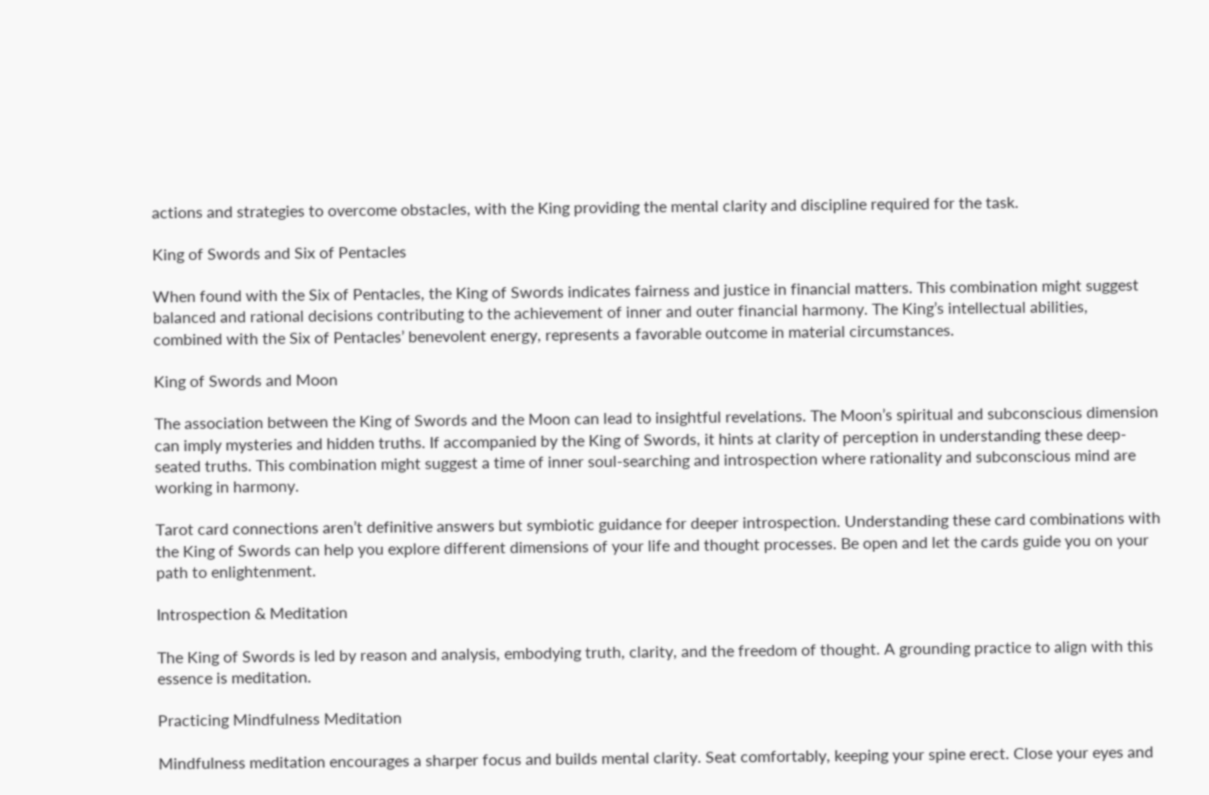actions and strategies to overcome obstacles, with the King providing the mental clarity and discipline required for the task.

King of Swords and Six of Pentacles

When found with the Six of Pentacles, the King of Swords indicates fairness and justice in financial matters. This combination might suggest balanced and rational decisions contributing to the achievement of inner and outer financial harmony. The King’s intellectual abilities, combined with the Six of Pentacles’ benevolent energy, represents a favorable outcome in material circumstances.

King of Swords and Moon

The association between the King of Swords and the Moon can lead to insightful revelations. The Moon’s spiritual and subconscious dimension can imply mysteries and hidden truths. If accompanied by the King of Swords, it hints at clarity of perception in understanding these deep-seated truths. This combination might suggest a time of inner soul-searching and introspection where rationality and subconscious mind are working in harmony.

Tarot card connections aren’t definitive answers but symbiotic guidance for deeper introspection. Understanding these card combinations with the King of Swords can help you explore different dimensions of your life and thought processes. Be open and let the cards guide you on your path to enlightenment.

Introspection & Meditation

The King of Swords is led by reason and analysis, embodying truth, clarity, and the freedom of thought. A grounding practice to align with this essence is meditation.

Practicing Mindfulness Meditation

Mindfulness meditation encourages a sharper focus and builds mental clarity. Seat comfortably, keeping your spine erect. Close your eyes and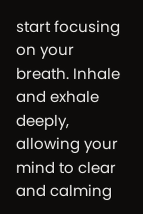start focusing on your breath. Inhale and exhale deeply, allowing your mind to clear and calming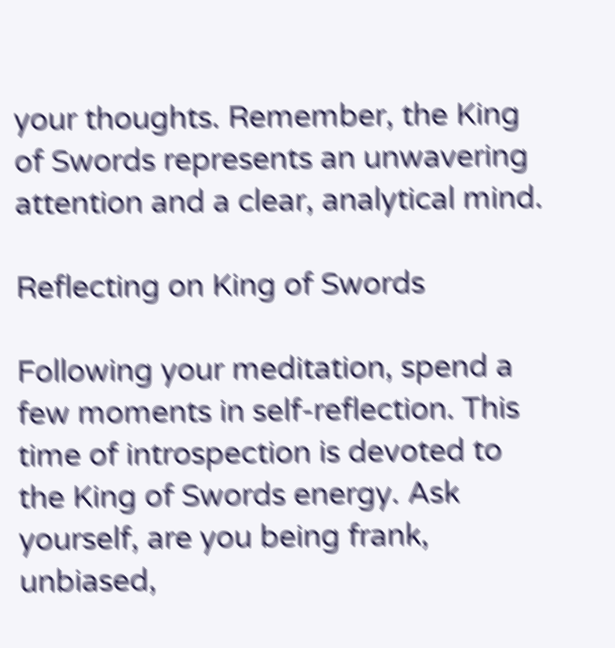your thoughts. Remember, the King of Swords represents an unwavering attention and a clear, analytical mind.

Reflecting on King of Swords

Following your meditation, spend a few moments in self-reflection. This time of introspection is devoted to the King of Swords energy. Ask yourself, are you being frank, unbiased,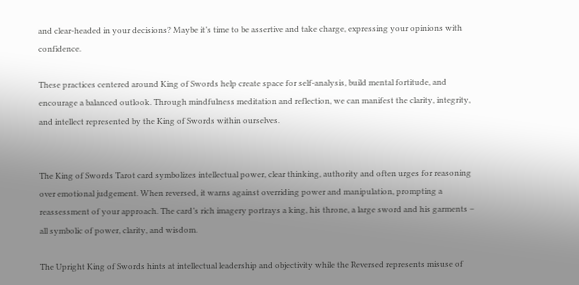and clear-headed in your decisions? Maybe it’s time to be assertive and take charge, expressing your opinions with confidence.

These practices centered around King of Swords help create space for self-analysis, build mental fortitude, and encourage a balanced outlook. Through mindfulness meditation and reflection, we can manifest the clarity, integrity, and intellect represented by the King of Swords within ourselves.


The King of Swords Tarot card symbolizes intellectual power, clear thinking, authority and often urges for reasoning over emotional judgement. When reversed, it warns against overriding power and manipulation, prompting a reassessment of your approach. The card’s rich imagery portrays a king, his throne, a large sword and his garments – all symbolic of power, clarity, and wisdom.

The Upright King of Swords hints at intellectual leadership and objectivity while the Reversed represents misuse of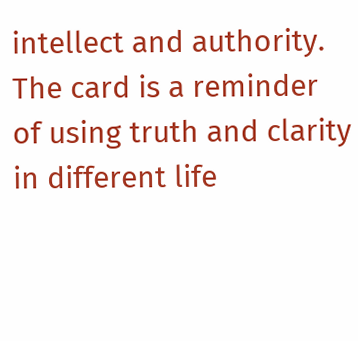intellect and authority. The card is a reminder of using truth and clarity in different life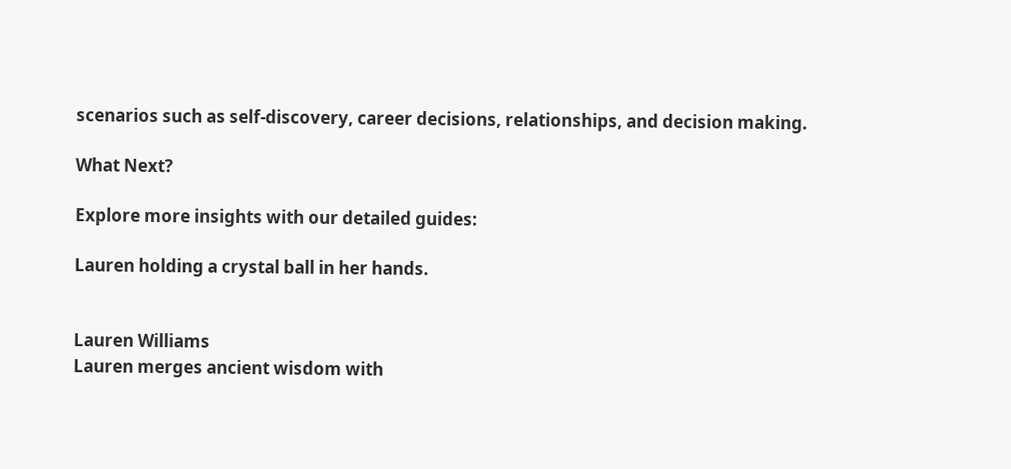scenarios such as self-discovery, career decisions, relationships, and decision making.

What Next?

Explore more insights with our detailed guides:

Lauren holding a crystal ball in her hands.


Lauren Williams
Lauren merges ancient wisdom with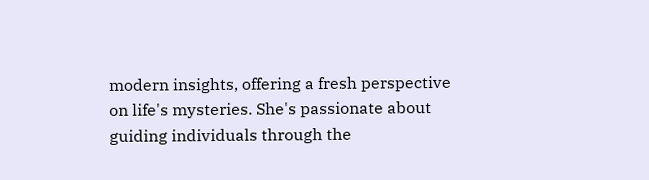modern insights, offering a fresh perspective on life's mysteries. She's passionate about guiding individuals through the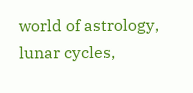world of astrology, lunar cycles,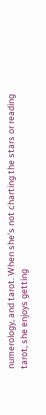numerology, and tarot. When she's not charting the stars or reading tarot, she enjoys getting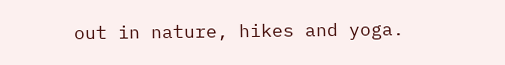out in nature, hikes and yoga.